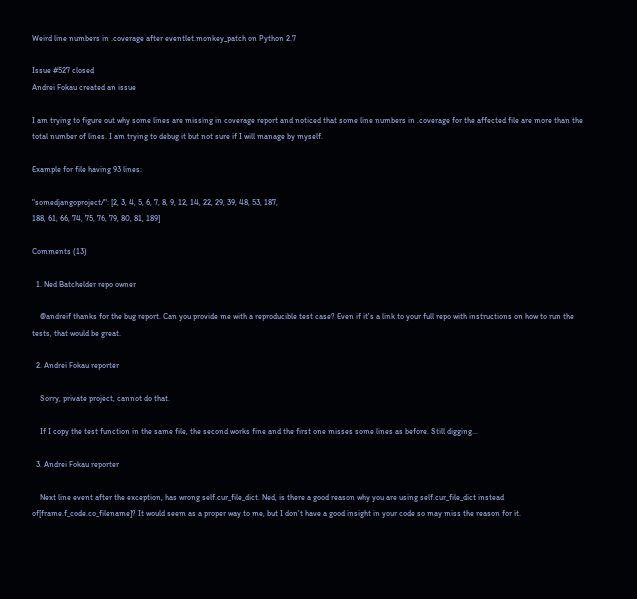Weird line numbers in .coverage after eventlet.monkey_patch on Python 2.7

Issue #527 closed
Andrei Fokau created an issue

I am trying to figure out why some lines are missing in coverage report and noticed that some line numbers in .coverage for the affected file are more than the total number of lines. I am trying to debug it but not sure if I will manage by myself.

Example for file having 93 lines:

"somedjangoproject/": [2, 3, 4, 5, 6, 7, 8, 9, 12, 14, 22, 29, 39, 48, 53, 187,
188, 61, 66, 74, 75, 76, 79, 80, 81, 189]

Comments (13)

  1. Ned Batchelder repo owner

    @andreif thanks for the bug report. Can you provide me with a reproducible test case? Even if it's a link to your full repo with instructions on how to run the tests, that would be great.

  2. Andrei Fokau reporter

    Sorry, private project, cannot do that.

    If I copy the test function in the same file, the second works fine and the first one misses some lines as before. Still digging...

  3. Andrei Fokau reporter

    Next line event after the exception, has wrong self.cur_file_dict. Ned, is there a good reason why you are using self.cur_file_dict instead of[frame.f_code.co_filename]? It would seem as a proper way to me, but I don't have a good insight in your code so may miss the reason for it.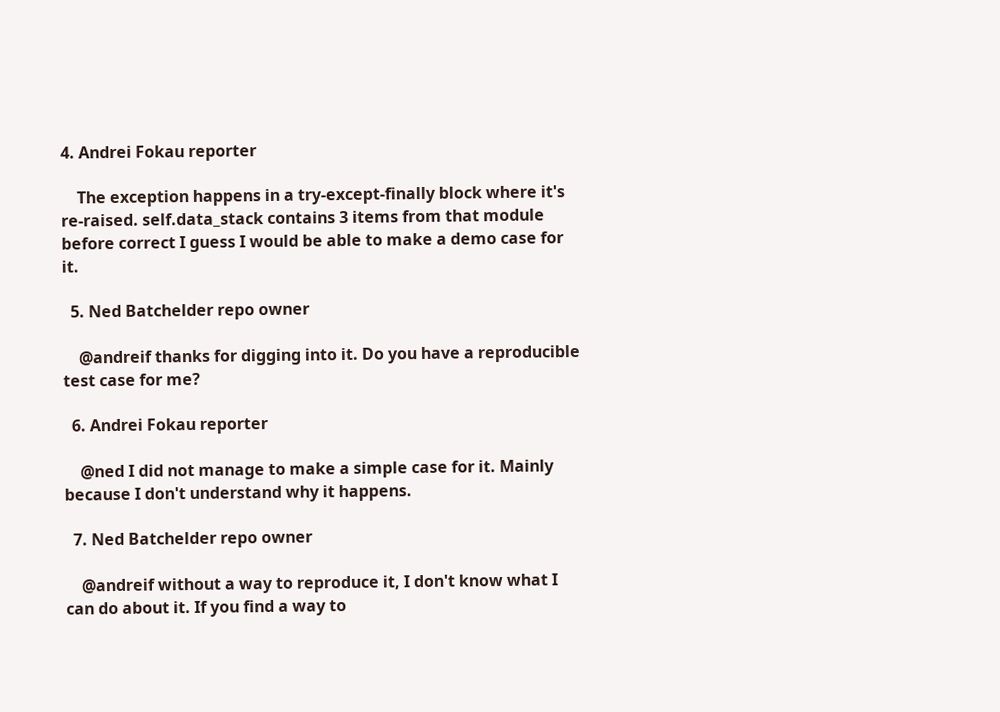4. Andrei Fokau reporter

    The exception happens in a try-except-finally block where it's re-raised. self.data_stack contains 3 items from that module before correct I guess I would be able to make a demo case for it.

  5. Ned Batchelder repo owner

    @andreif thanks for digging into it. Do you have a reproducible test case for me?

  6. Andrei Fokau reporter

    @ned I did not manage to make a simple case for it. Mainly because I don't understand why it happens.

  7. Ned Batchelder repo owner

    @andreif without a way to reproduce it, I don't know what I can do about it. If you find a way to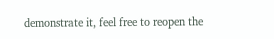demonstrate it, feel free to reopen the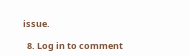issue.

  8. Log in to comment